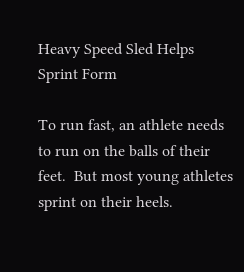Heavy Speed Sled Helps Sprint Form

To run fast, an athlete needs to run on the balls of their feet.  But most young athletes sprint on their heels.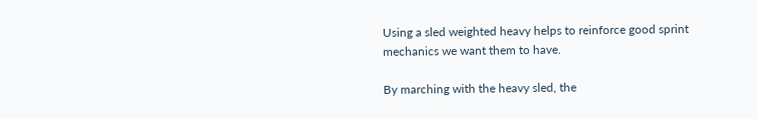Using a sled weighted heavy helps to reinforce good sprint mechanics we want them to have.

By marching with the heavy sled, the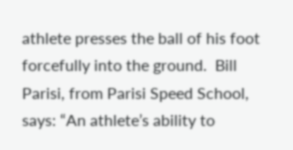athlete presses the ball of his foot forcefully into the ground.  Bill Parisi, from Parisi Speed School, says: “An athlete’s ability to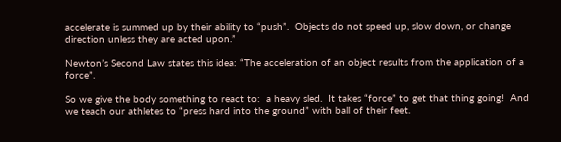accelerate is summed up by their ability to “push”.  Objects do not speed up, slow down, or change direction unless they are acted upon.”

Newton’s Second Law states this idea: “The acceleration of an object results from the application of a force”.

So we give the body something to react to:  a heavy sled.  It takes “force” to get that thing going!  And we teach our athletes to “press hard into the ground” with ball of their feet.